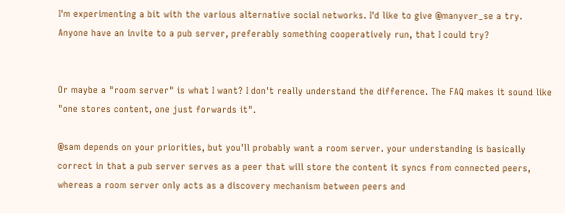I'm experimenting a bit with the various alternative social networks. I'd like to give @manyver_se a try. Anyone have an invite to a pub server, preferably something cooperatively run, that I could try?


Or maybe a "room server" is what I want? I don't really understand the difference. The FAQ makes it sound like "one stores content, one just forwards it".

@sam depends on your priorities, but you'll probably want a room server. your understanding is basically correct in that a pub server serves as a peer that will store the content it syncs from connected peers, whereas a room server only acts as a discovery mechanism between peers and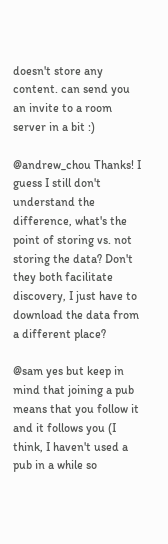doesn't store any content. can send you an invite to a room server in a bit :)

@andrew_chou Thanks! I guess I still don't understand the difference, what's the point of storing vs. not storing the data? Don't they both facilitate discovery, I just have to download the data from a different place?

@sam yes but keep in mind that joining a pub means that you follow it and it follows you (I think, I haven't used a pub in a while so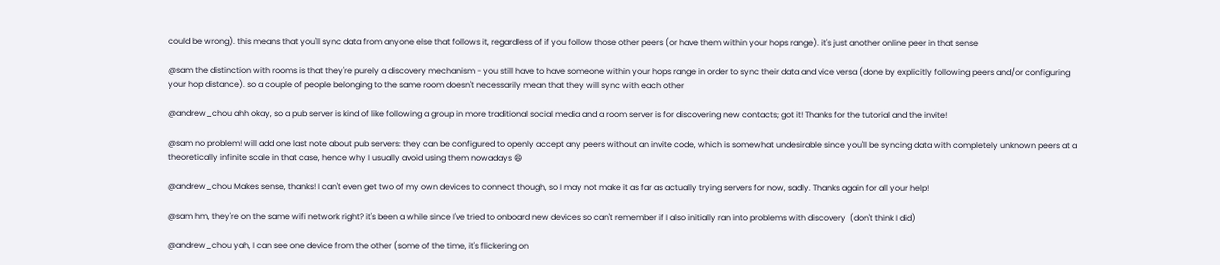could be wrong). this means that you'll sync data from anyone else that follows it, regardless of if you follow those other peers (or have them within your hops range). it's just another online peer in that sense

@sam the distinction with rooms is that they're purely a discovery mechanism - you still have to have someone within your hops range in order to sync their data and vice versa (done by explicitly following peers and/or configuring your hop distance). so a couple of people belonging to the same room doesn't necessarily mean that they will sync with each other

@andrew_chou ahh okay, so a pub server is kind of like following a group in more traditional social media and a room server is for discovering new contacts; got it! Thanks for the tutorial and the invite!

@sam no problem! will add one last note about pub servers: they can be configured to openly accept any peers without an invite code, which is somewhat undesirable since you'll be syncing data with completely unknown peers at a theoretically infinite scale in that case, hence why I usually avoid using them nowadays 😄

@andrew_chou Makes sense, thanks! I can't even get two of my own devices to connect though, so I may not make it as far as actually trying servers for now, sadly. Thanks again for all your help!

@sam hm, they're on the same wifi network right? it's been a while since I've tried to onboard new devices so can't remember if I also initially ran into problems with discovery  (don't think I did)

@andrew_chou yah, I can see one device from the other (some of the time, it's flickering on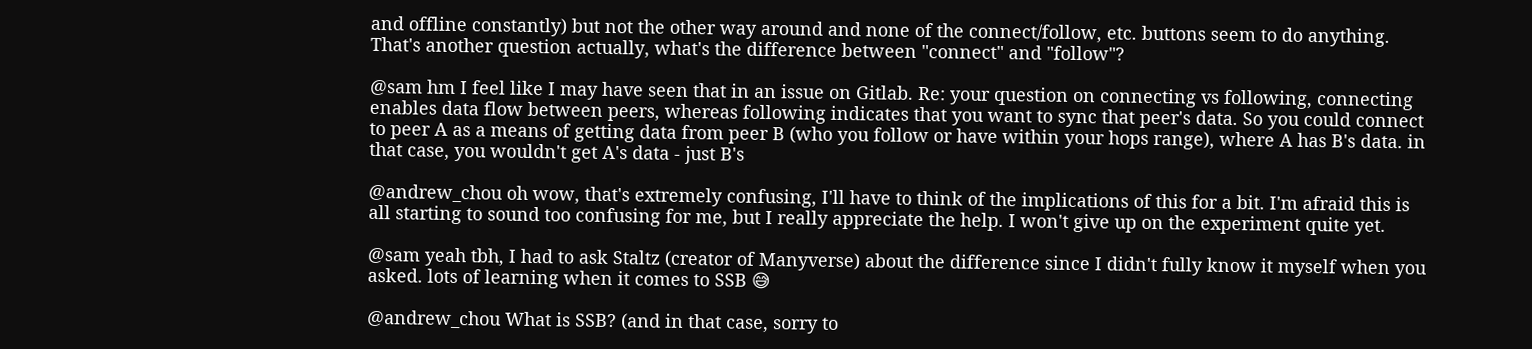and offline constantly) but not the other way around and none of the connect/follow, etc. buttons seem to do anything. That's another question actually, what's the difference between "connect" and "follow"?

@sam hm I feel like I may have seen that in an issue on Gitlab. Re: your question on connecting vs following, connecting enables data flow between peers, whereas following indicates that you want to sync that peer's data. So you could connect to peer A as a means of getting data from peer B (who you follow or have within your hops range), where A has B's data. in that case, you wouldn't get A's data - just B's

@andrew_chou oh wow, that's extremely confusing, I'll have to think of the implications of this for a bit. I'm afraid this is all starting to sound too confusing for me, but I really appreciate the help. I won't give up on the experiment quite yet.

@sam yeah tbh, I had to ask Staltz (creator of Manyverse) about the difference since I didn't fully know it myself when you asked. lots of learning when it comes to SSB 😅

@andrew_chou What is SSB? (and in that case, sorry to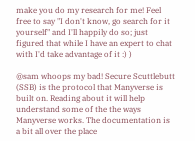make you do my research for me! Feel free to say "I don't know, go search for it yourself" and I'll happily do so; just figured that while I have an expert to chat with I'd take advantage of it :) )

@sam whoops my bad! Secure Scuttlebutt (SSB) is the protocol that Manyverse is built on. Reading about it will help understand some of the the ways Manyverse works. The documentation is a bit all over the place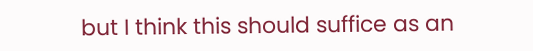but I think this should suffice as an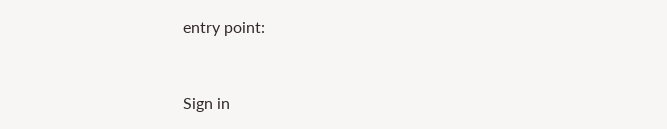entry point:


Sign in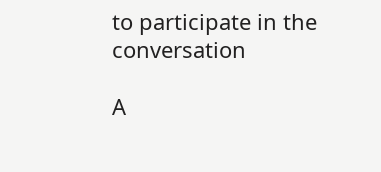to participate in the conversation

A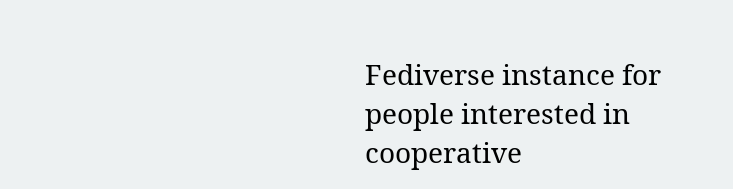Fediverse instance for people interested in cooperative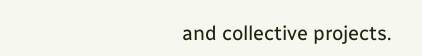and collective projects.